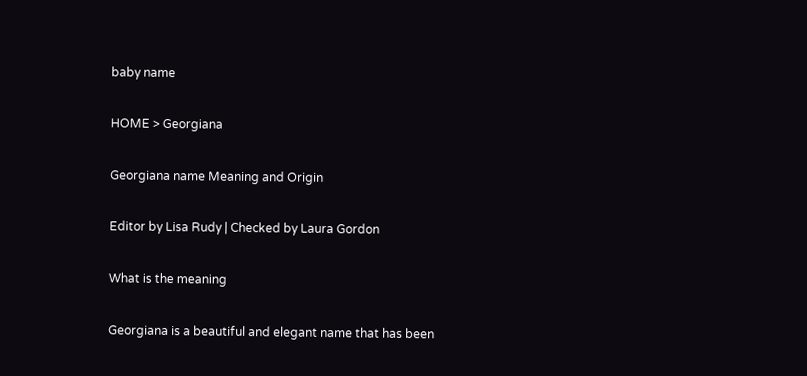baby name

HOME > Georgiana

Georgiana name Meaning and Origin

Editor by Lisa Rudy | Checked by Laura Gordon

What is the meaning

Georgiana is a beautiful and elegant name that has been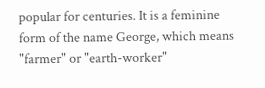popular for centuries. It is a feminine form of the name George, which means "farmer" or "earth-worker"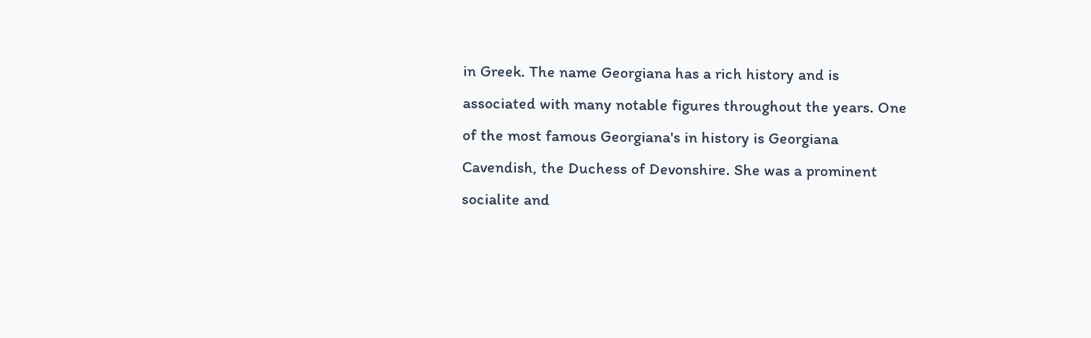in Greek. The name Georgiana has a rich history and is associated with many notable figures throughout the years. One of the most famous Georgiana's in history is Georgiana Cavendish, the Duchess of Devonshire. She was a prominent socialite and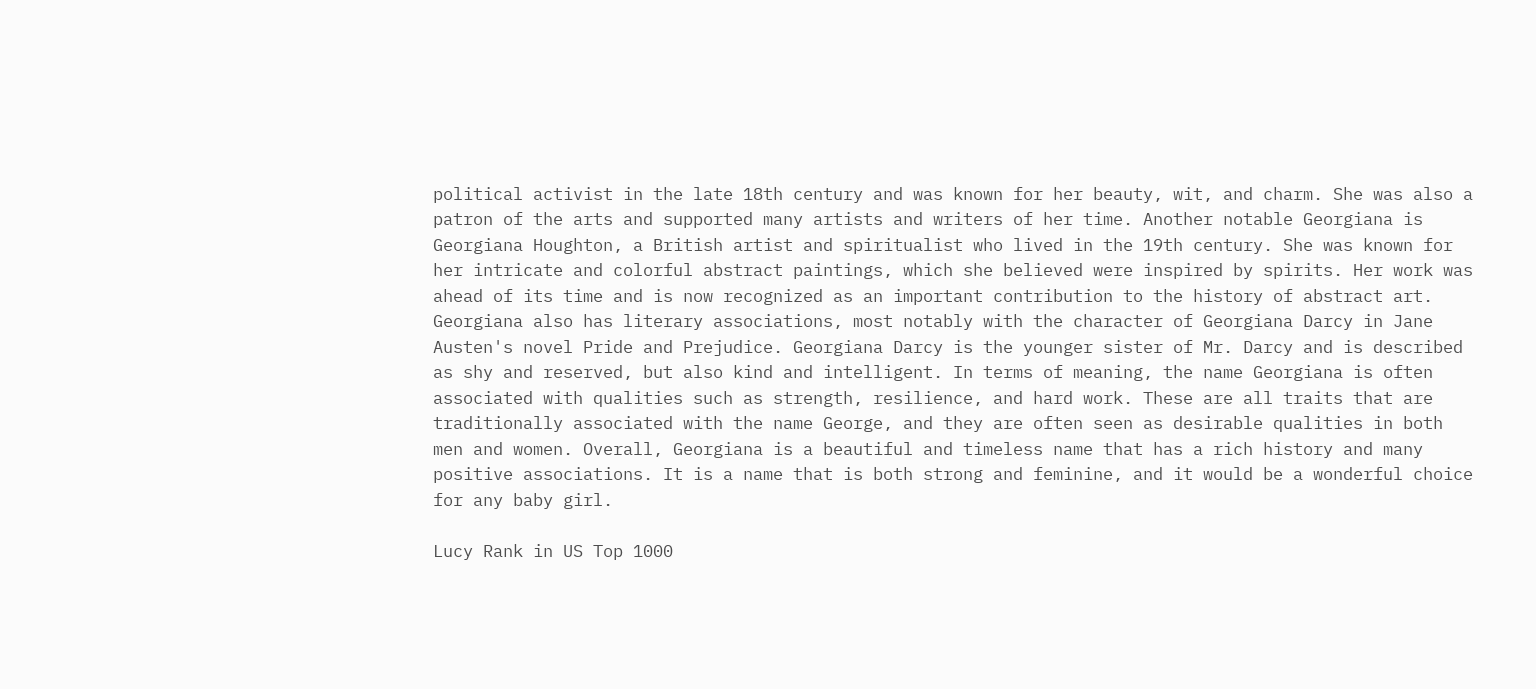political activist in the late 18th century and was known for her beauty, wit, and charm. She was also a patron of the arts and supported many artists and writers of her time. Another notable Georgiana is Georgiana Houghton, a British artist and spiritualist who lived in the 19th century. She was known for her intricate and colorful abstract paintings, which she believed were inspired by spirits. Her work was ahead of its time and is now recognized as an important contribution to the history of abstract art. Georgiana also has literary associations, most notably with the character of Georgiana Darcy in Jane Austen's novel Pride and Prejudice. Georgiana Darcy is the younger sister of Mr. Darcy and is described as shy and reserved, but also kind and intelligent. In terms of meaning, the name Georgiana is often associated with qualities such as strength, resilience, and hard work. These are all traits that are traditionally associated with the name George, and they are often seen as desirable qualities in both men and women. Overall, Georgiana is a beautiful and timeless name that has a rich history and many positive associations. It is a name that is both strong and feminine, and it would be a wonderful choice for any baby girl.

Lucy Rank in US Top 1000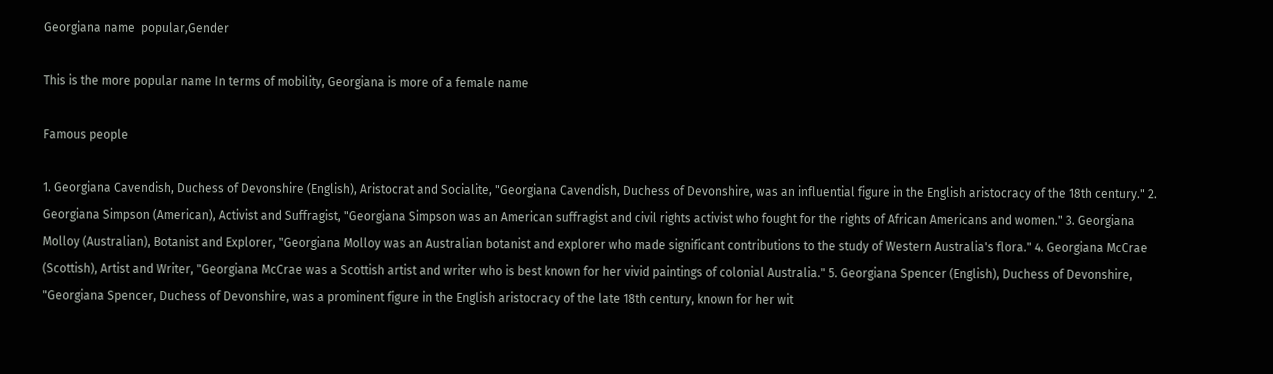Georgiana name  popular,Gender

This is the more popular name In terms of mobility, Georgiana is more of a female name

Famous people

1. Georgiana Cavendish, Duchess of Devonshire (English), Aristocrat and Socialite, "Georgiana Cavendish, Duchess of Devonshire, was an influential figure in the English aristocracy of the 18th century." 2. Georgiana Simpson (American), Activist and Suffragist, "Georgiana Simpson was an American suffragist and civil rights activist who fought for the rights of African Americans and women." 3. Georgiana Molloy (Australian), Botanist and Explorer, "Georgiana Molloy was an Australian botanist and explorer who made significant contributions to the study of Western Australia's flora." 4. Georgiana McCrae (Scottish), Artist and Writer, "Georgiana McCrae was a Scottish artist and writer who is best known for her vivid paintings of colonial Australia." 5. Georgiana Spencer (English), Duchess of Devonshire, "Georgiana Spencer, Duchess of Devonshire, was a prominent figure in the English aristocracy of the late 18th century, known for her wit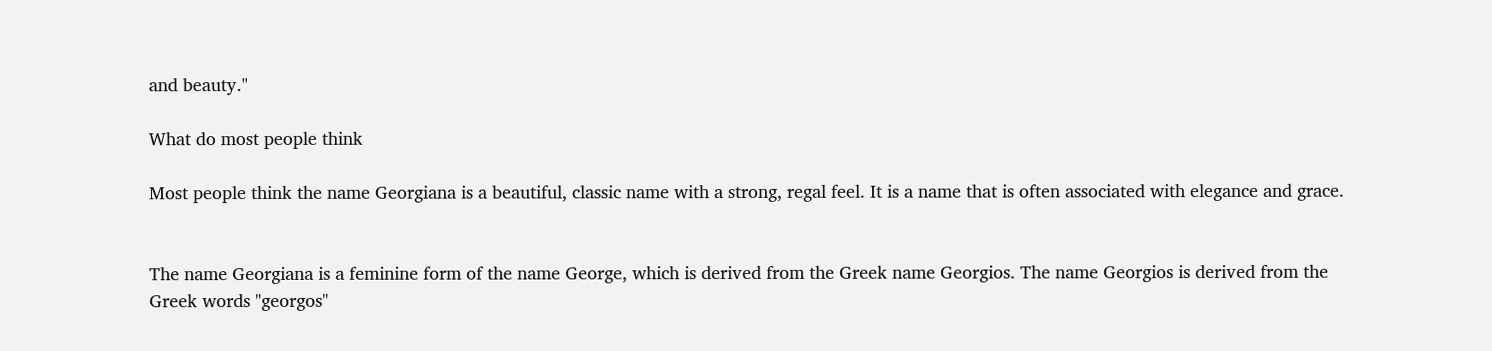and beauty."

What do most people think

Most people think the name Georgiana is a beautiful, classic name with a strong, regal feel. It is a name that is often associated with elegance and grace.


The name Georgiana is a feminine form of the name George, which is derived from the Greek name Georgios. The name Georgios is derived from the Greek words "georgos"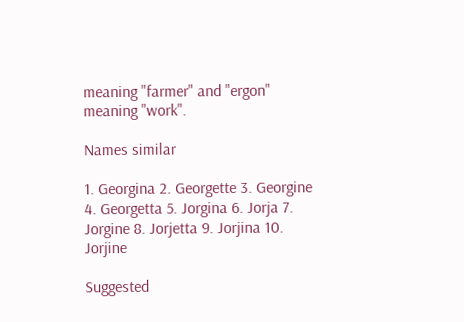meaning "farmer" and "ergon" meaning "work".

Names similar

1. Georgina 2. Georgette 3. Georgine 4. Georgetta 5. Jorgina 6. Jorja 7. Jorgine 8. Jorjetta 9. Jorjina 10. Jorjine

Suggested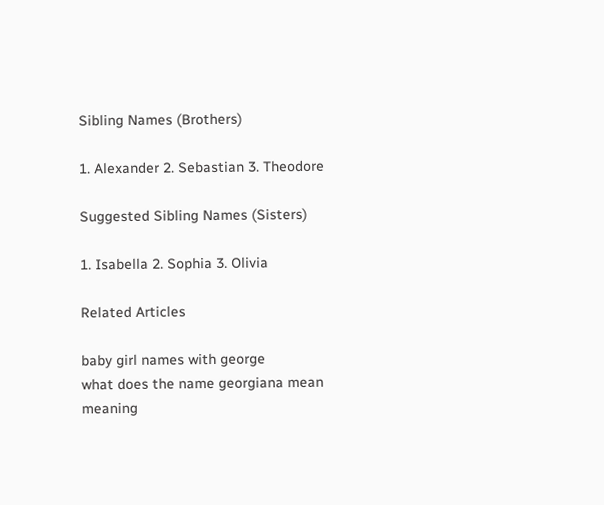Sibling Names (Brothers)

1. Alexander 2. Sebastian 3. Theodore

Suggested Sibling Names (Sisters)

1. Isabella 2. Sophia 3. Olivia

Related Articles

baby girl names with george
what does the name georgiana mean
meaning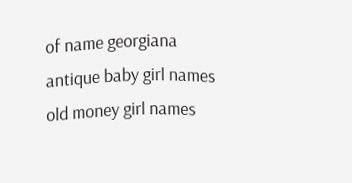of name georgiana
antique baby girl names
old money girl names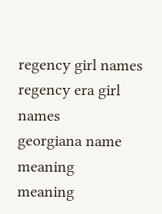regency girl names
regency era girl names
georgiana name meaning
meaning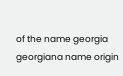of the name georgia
georgiana name origin